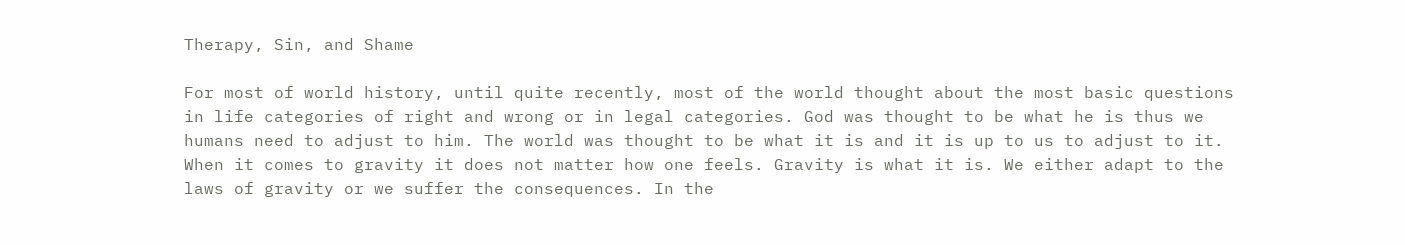Therapy, Sin, and Shame

For most of world history, until quite recently, most of the world thought about the most basic questions in life categories of right and wrong or in legal categories. God was thought to be what he is thus we humans need to adjust to him. The world was thought to be what it is and it is up to us to adjust to it. When it comes to gravity it does not matter how one feels. Gravity is what it is. We either adapt to the laws of gravity or we suffer the consequences. In the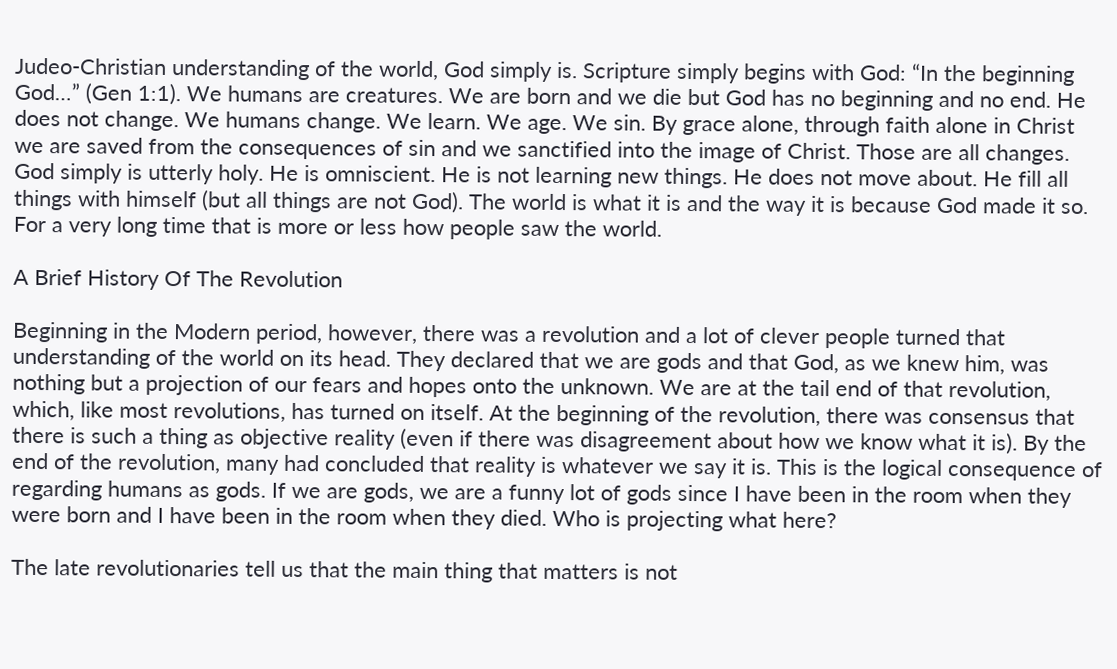Judeo-Christian understanding of the world, God simply is. Scripture simply begins with God: “In the beginning God…” (Gen 1:1). We humans are creatures. We are born and we die but God has no beginning and no end. He does not change. We humans change. We learn. We age. We sin. By grace alone, through faith alone in Christ we are saved from the consequences of sin and we sanctified into the image of Christ. Those are all changes. God simply is utterly holy. He is omniscient. He is not learning new things. He does not move about. He fill all things with himself (but all things are not God). The world is what it is and the way it is because God made it so. For a very long time that is more or less how people saw the world.

A Brief History Of The Revolution

Beginning in the Modern period, however, there was a revolution and a lot of clever people turned that understanding of the world on its head. They declared that we are gods and that God, as we knew him, was nothing but a projection of our fears and hopes onto the unknown. We are at the tail end of that revolution, which, like most revolutions, has turned on itself. At the beginning of the revolution, there was consensus that there is such a thing as objective reality (even if there was disagreement about how we know what it is). By the end of the revolution, many had concluded that reality is whatever we say it is. This is the logical consequence of regarding humans as gods. If we are gods, we are a funny lot of gods since I have been in the room when they were born and I have been in the room when they died. Who is projecting what here?

The late revolutionaries tell us that the main thing that matters is not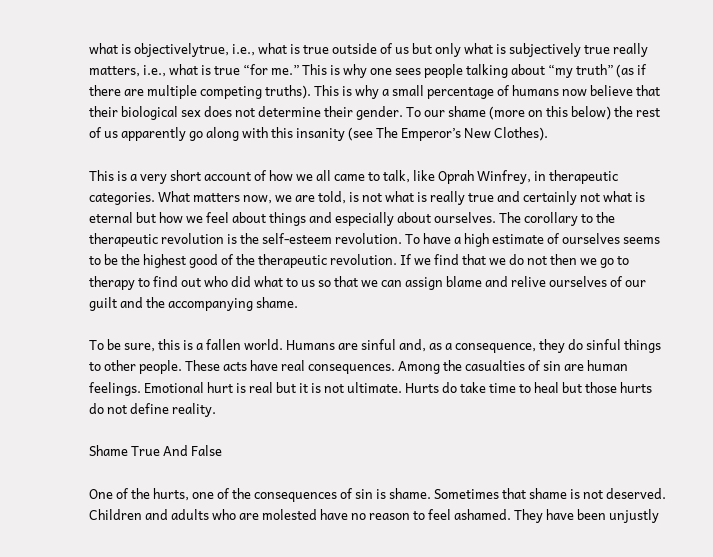what is objectivelytrue, i.e., what is true outside of us but only what is subjectively true really matters, i.e., what is true “for me.” This is why one sees people talking about “my truth” (as if there are multiple competing truths). This is why a small percentage of humans now believe that their biological sex does not determine their gender. To our shame (more on this below) the rest of us apparently go along with this insanity (see The Emperor’s New Clothes).

This is a very short account of how we all came to talk, like Oprah Winfrey, in therapeutic categories. What matters now, we are told, is not what is really true and certainly not what is eternal but how we feel about things and especially about ourselves. The corollary to the therapeutic revolution is the self-esteem revolution. To have a high estimate of ourselves seems to be the highest good of the therapeutic revolution. If we find that we do not then we go to therapy to find out who did what to us so that we can assign blame and relive ourselves of our guilt and the accompanying shame.

To be sure, this is a fallen world. Humans are sinful and, as a consequence, they do sinful things to other people. These acts have real consequences. Among the casualties of sin are human feelings. Emotional hurt is real but it is not ultimate. Hurts do take time to heal but those hurts do not define reality.

Shame True And False

One of the hurts, one of the consequences of sin is shame. Sometimes that shame is not deserved. Children and adults who are molested have no reason to feel ashamed. They have been unjustly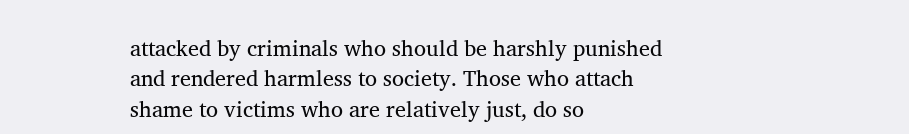attacked by criminals who should be harshly punished and rendered harmless to society. Those who attach shame to victims who are relatively just, do so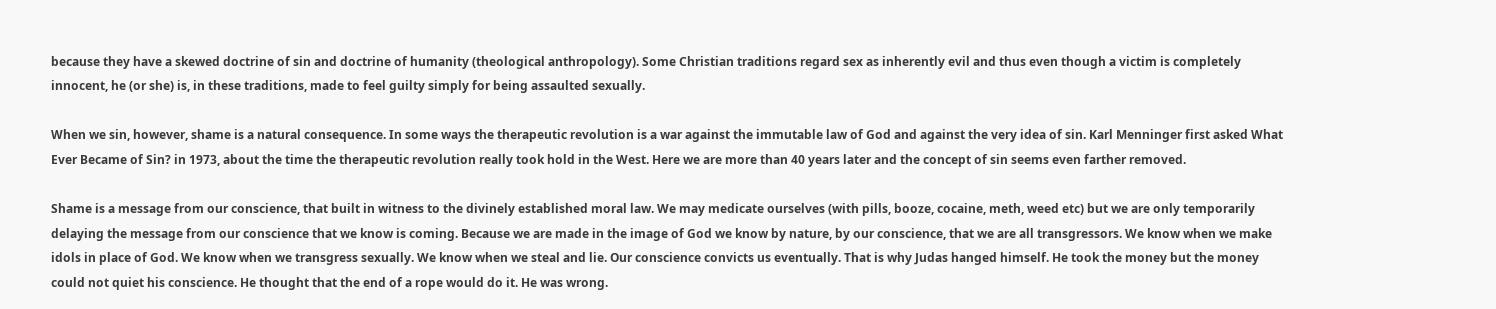because they have a skewed doctrine of sin and doctrine of humanity (theological anthropology). Some Christian traditions regard sex as inherently evil and thus even though a victim is completely innocent, he (or she) is, in these traditions, made to feel guilty simply for being assaulted sexually.

When we sin, however, shame is a natural consequence. In some ways the therapeutic revolution is a war against the immutable law of God and against the very idea of sin. Karl Menninger first asked What Ever Became of Sin? in 1973, about the time the therapeutic revolution really took hold in the West. Here we are more than 40 years later and the concept of sin seems even farther removed.

Shame is a message from our conscience, that built in witness to the divinely established moral law. We may medicate ourselves (with pills, booze, cocaine, meth, weed etc) but we are only temporarily delaying the message from our conscience that we know is coming. Because we are made in the image of God we know by nature, by our conscience, that we are all transgressors. We know when we make idols in place of God. We know when we transgress sexually. We know when we steal and lie. Our conscience convicts us eventually. That is why Judas hanged himself. He took the money but the money could not quiet his conscience. He thought that the end of a rope would do it. He was wrong.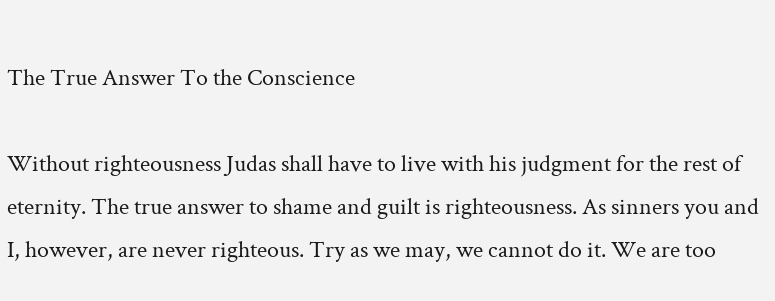The True Answer To the Conscience

Without righteousness Judas shall have to live with his judgment for the rest of eternity. The true answer to shame and guilt is righteousness. As sinners you and I, however, are never righteous. Try as we may, we cannot do it. We are too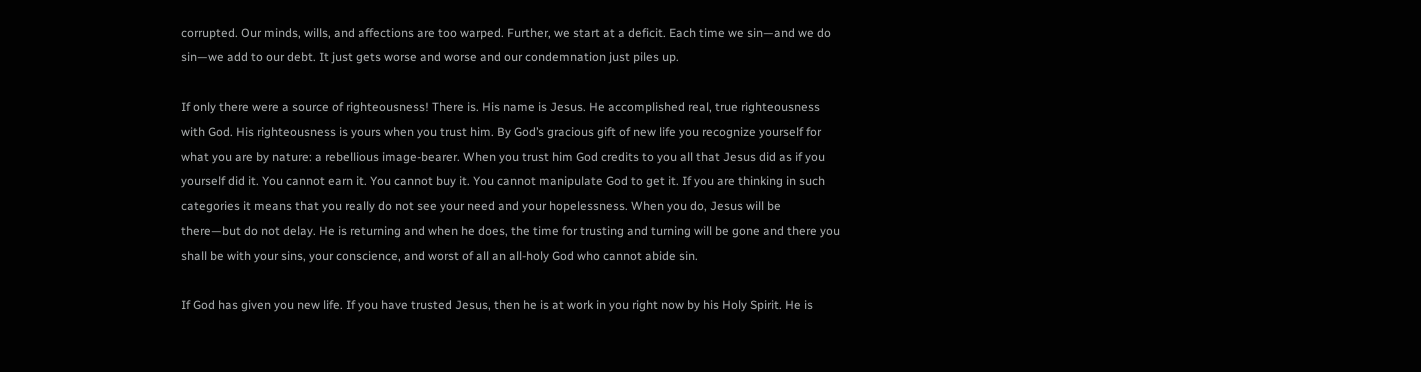corrupted. Our minds, wills, and affections are too warped. Further, we start at a deficit. Each time we sin—and we do sin—we add to our debt. It just gets worse and worse and our condemnation just piles up.

If only there were a source of righteousness! There is. His name is Jesus. He accomplished real, true righteousness with God. His righteousness is yours when you trust him. By God’s gracious gift of new life you recognize yourself for what you are by nature: a rebellious image-bearer. When you trust him God credits to you all that Jesus did as if you yourself did it. You cannot earn it. You cannot buy it. You cannot manipulate God to get it. If you are thinking in such categories it means that you really do not see your need and your hopelessness. When you do, Jesus will be there—but do not delay. He is returning and when he does, the time for trusting and turning will be gone and there you shall be with your sins, your conscience, and worst of all an all-holy God who cannot abide sin.

If God has given you new life. If you have trusted Jesus, then he is at work in you right now by his Holy Spirit. He is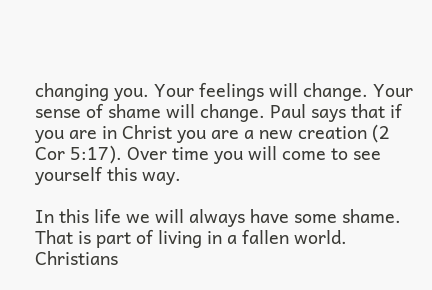changing you. Your feelings will change. Your sense of shame will change. Paul says that if you are in Christ you are a new creation (2 Cor 5:17). Over time you will come to see yourself this way.

In this life we will always have some shame. That is part of living in a fallen world. Christians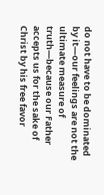do not have to be dominated by it—our feelings are not the ultimate measure of truth—because our Father accepts us for the sake of Christ by his free favor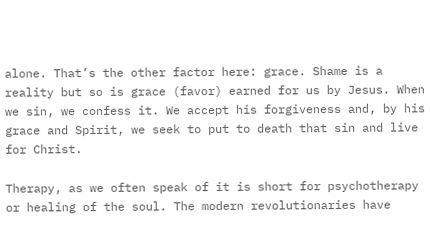alone. That’s the other factor here: grace. Shame is a reality but so is grace (favor) earned for us by Jesus. When we sin, we confess it. We accept his forgiveness and, by his grace and Spirit, we seek to put to death that sin and live for Christ.

Therapy, as we often speak of it is short for psychotherapy or healing of the soul. The modern revolutionaries have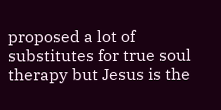proposed a lot of substitutes for true soul therapy but Jesus is the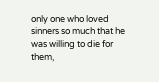only one who loved sinners so much that he was willing to die for them,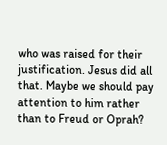who was raised for their justification. Jesus did all that. Maybe we should pay attention to him rather than to Freud or Oprah?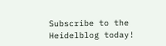Subscribe to the Heidelblog today!